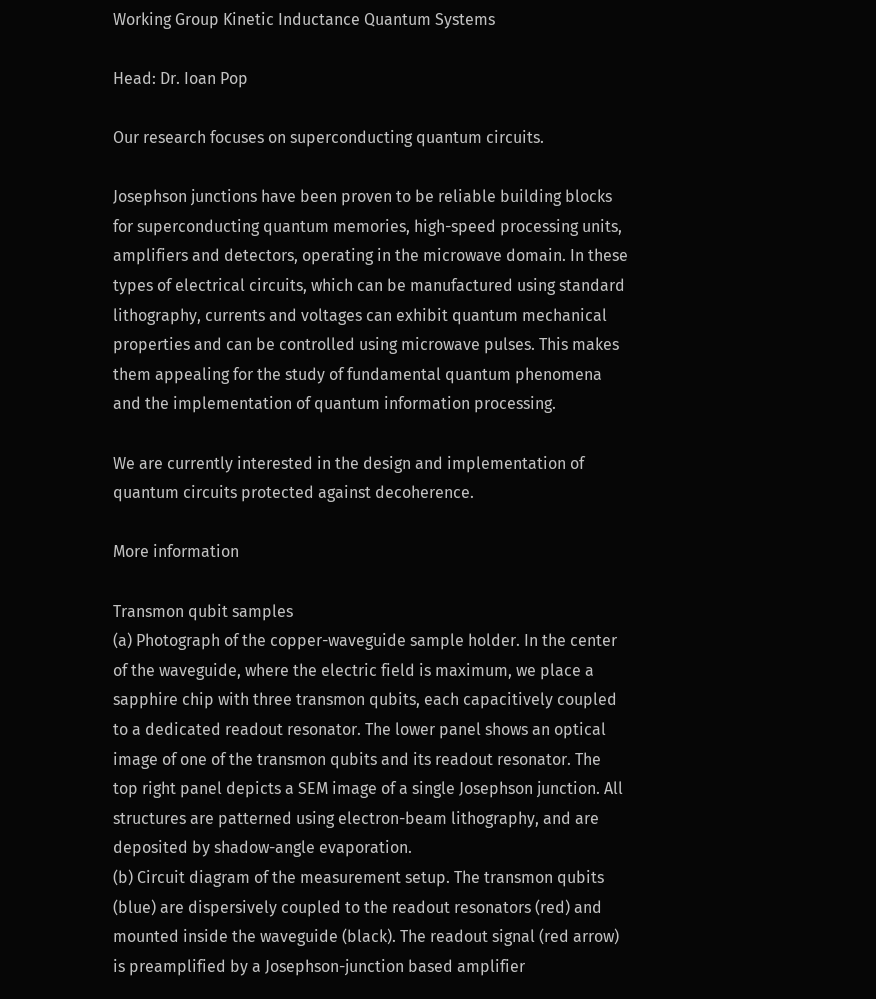Working Group Kinetic Inductance Quantum Systems

Head: Dr. Ioan Pop

Our research focuses on superconducting quantum circuits.

Josephson junctions have been proven to be reliable building blocks for superconducting quantum memories, high-speed processing units, amplifiers and detectors, operating in the microwave domain. In these types of electrical circuits, which can be manufactured using standard lithography, currents and voltages can exhibit quantum mechanical properties and can be controlled using microwave pulses. This makes them appealing for the study of fundamental quantum phenomena and the implementation of quantum information processing.

We are currently interested in the design and implementation of quantum circuits protected against decoherence.

More information

Transmon qubit samples
(a) Photograph of the copper-waveguide sample holder. In the center of the waveguide, where the electric field is maximum, we place a sapphire chip with three transmon qubits, each capacitively coupled to a dedicated readout resonator. The lower panel shows an optical image of one of the transmon qubits and its readout resonator. The top right panel depicts a SEM image of a single Josephson junction. All structures are patterned using electron-beam lithography, and are deposited by shadow-angle evaporation.
(b) Circuit diagram of the measurement setup. The transmon qubits (blue) are dispersively coupled to the readout resonators (red) and mounted inside the waveguide (black). The readout signal (red arrow) is preamplified by a Josephson-junction based amplifier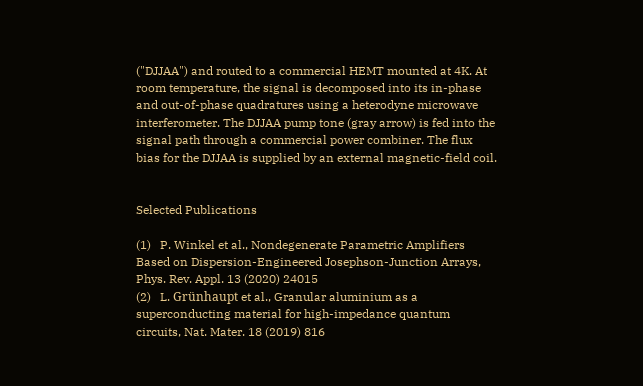("DJJAA") and routed to a commercial HEMT mounted at 4K. At room temperature, the signal is decomposed into its in-phase and out-of-phase quadratures using a heterodyne microwave interferometer. The DJJAA pump tone (gray arrow) is fed into the signal path through a commercial power combiner. The flux bias for the DJJAA is supplied by an external magnetic-field coil.


Selected Publications

(1)   P. Winkel et al., Nondegenerate Parametric Amplifiers Based on Dispersion-Engineered Josephson-Junction Arrays, Phys. Rev. Appl. 13 (2020) 24015
(2)   L. Grünhaupt et al., Granular aluminium as a superconducting material for high-impedance quantum circuits, Nat. Mater. 18 (2019) 816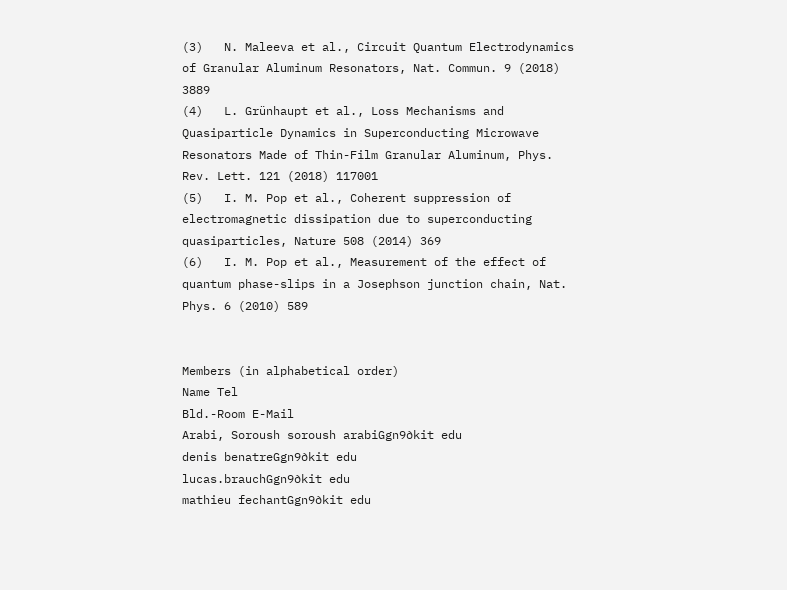(3)   N. Maleeva et al., Circuit Quantum Electrodynamics of Granular Aluminum Resonators, Nat. Commun. 9 (2018) 3889
(4)   L. Grünhaupt et al., Loss Mechanisms and Quasiparticle Dynamics in Superconducting Microwave Resonators Made of Thin-Film Granular Aluminum, Phys. Rev. Lett. 121 (2018) 117001
(5)   I. M. Pop et al., Coherent suppression of electromagnetic dissipation due to superconducting quasiparticles, Nature 508 (2014) 369
(6)   I. M. Pop et al., Measurement of the effect of quantum phase-slips in a Josephson junction chain, Nat. Phys. 6 (2010) 589


Members (in alphabetical order)
Name Tel
Bld.-Room E-Mail
Arabi, Soroush soroush arabiGgn9∂kit edu
denis benatreGgn9∂kit edu
lucas.brauchGgn9∂kit edu
mathieu fechantGgn9∂kit edu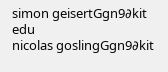simon geisertGgn9∂kit edu
nicolas goslingGgn9∂kit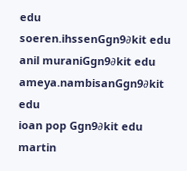edu
soeren.ihssenGgn9∂kit edu
anil muraniGgn9∂kit edu
ameya.nambisanGgn9∂kit edu
ioan pop Ggn9∂kit edu
martin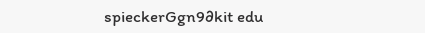spieckerGgn9∂kit edu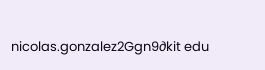nicolas.gonzalez2Ggn9∂kit edu